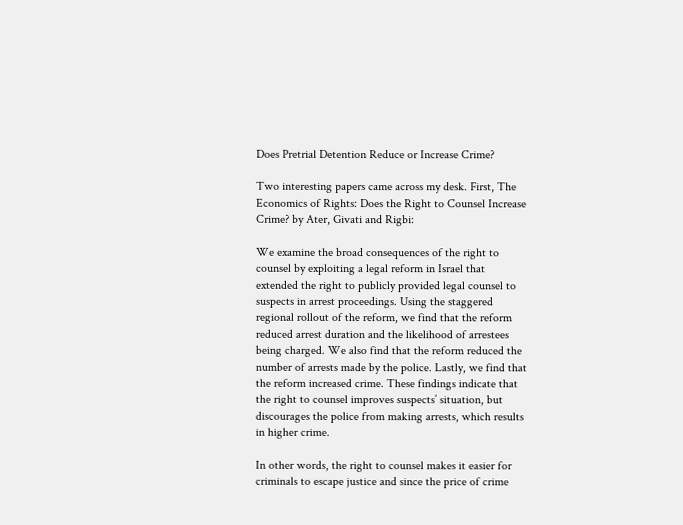Does Pretrial Detention Reduce or Increase Crime?

Two interesting papers came across my desk. First, The Economics of Rights: Does the Right to Counsel Increase Crime? by Ater, Givati and Rigbi:

We examine the broad consequences of the right to counsel by exploiting a legal reform in Israel that extended the right to publicly provided legal counsel to suspects in arrest proceedings. Using the staggered regional rollout of the reform, we find that the reform reduced arrest duration and the likelihood of arrestees being charged. We also find that the reform reduced the number of arrests made by the police. Lastly, we find that the reform increased crime. These findings indicate that the right to counsel improves suspects’ situation, but discourages the police from making arrests, which results in higher crime.

In other words, the right to counsel makes it easier for criminals to escape justice and since the price of crime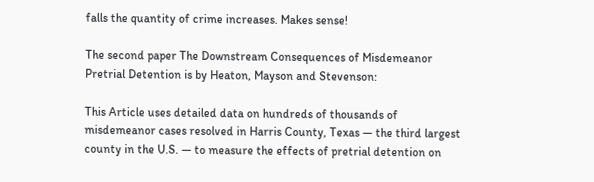falls the quantity of crime increases. Makes sense!

The second paper The Downstream Consequences of Misdemeanor Pretrial Detention is by Heaton, Mayson and Stevenson:

This Article uses detailed data on hundreds of thousands of misdemeanor cases resolved in Harris County, Texas — the third largest county in the U.S. — to measure the effects of pretrial detention on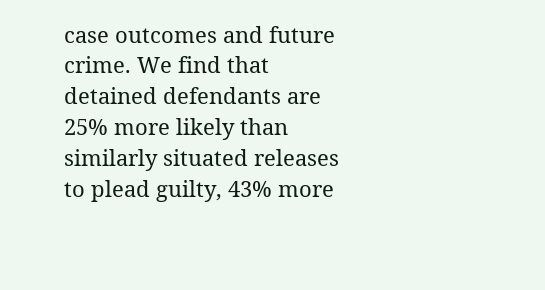case outcomes and future crime. We find that detained defendants are 25% more likely than similarly situated releases to plead guilty, 43% more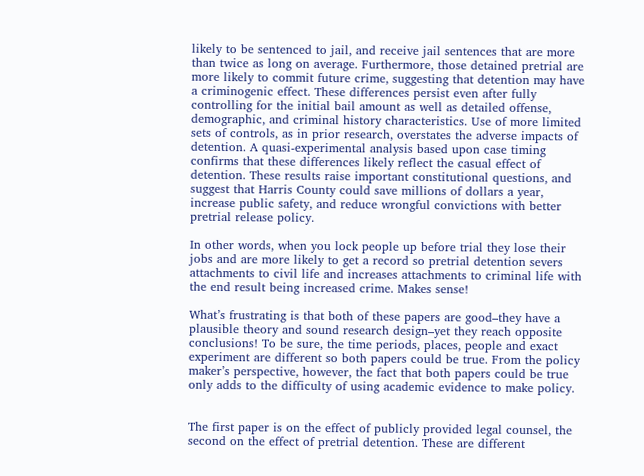likely to be sentenced to jail, and receive jail sentences that are more than twice as long on average. Furthermore, those detained pretrial are more likely to commit future crime, suggesting that detention may have a criminogenic effect. These differences persist even after fully controlling for the initial bail amount as well as detailed offense, demographic, and criminal history characteristics. Use of more limited sets of controls, as in prior research, overstates the adverse impacts of detention. A quasi-experimental analysis based upon case timing confirms that these differences likely reflect the casual effect of detention. These results raise important constitutional questions, and suggest that Harris County could save millions of dollars a year, increase public safety, and reduce wrongful convictions with better pretrial release policy.

In other words, when you lock people up before trial they lose their jobs and are more likely to get a record so pretrial detention severs attachments to civil life and increases attachments to criminal life with the end result being increased crime. Makes sense!

What’s frustrating is that both of these papers are good–they have a plausible theory and sound research design–yet they reach opposite conclusions! To be sure, the time periods, places, people and exact experiment are different so both papers could be true. From the policy maker’s perspective, however, the fact that both papers could be true only adds to the difficulty of using academic evidence to make policy.


The first paper is on the effect of publicly provided legal counsel, the second on the effect of pretrial detention. These are different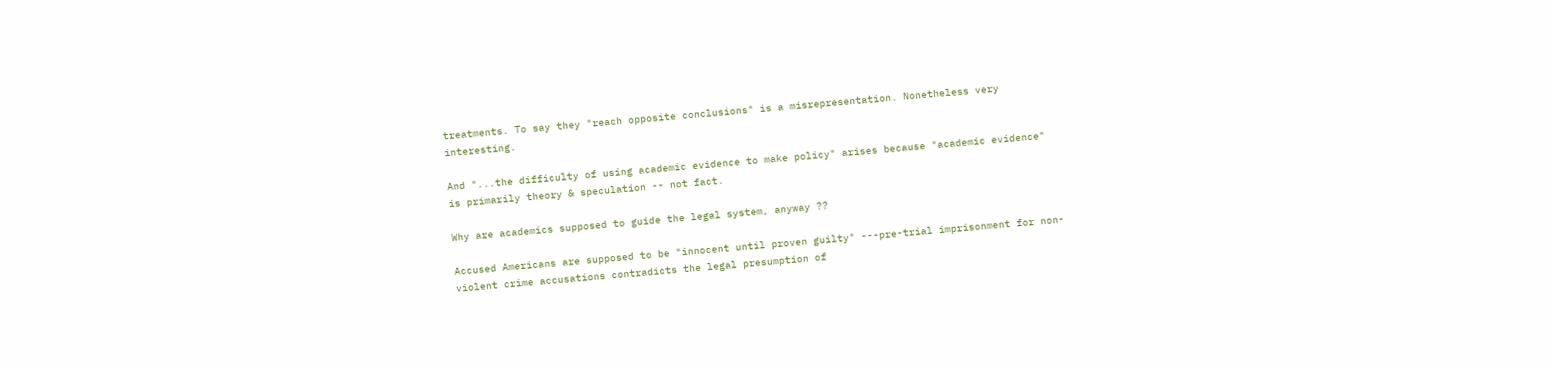treatments. To say they "reach opposite conclusions" is a misrepresentation. Nonetheless very interesting.

And "...the difficulty of using academic evidence to make policy" arises because "academic evidence" is primarily theory & speculation -- not fact.

Why are academics supposed to guide the legal system, anyway ??

Accused Americans are supposed to be "innocent until proven guilty" ---pre-trial imprisonment for non-violent crime accusations contradicts the legal presumption of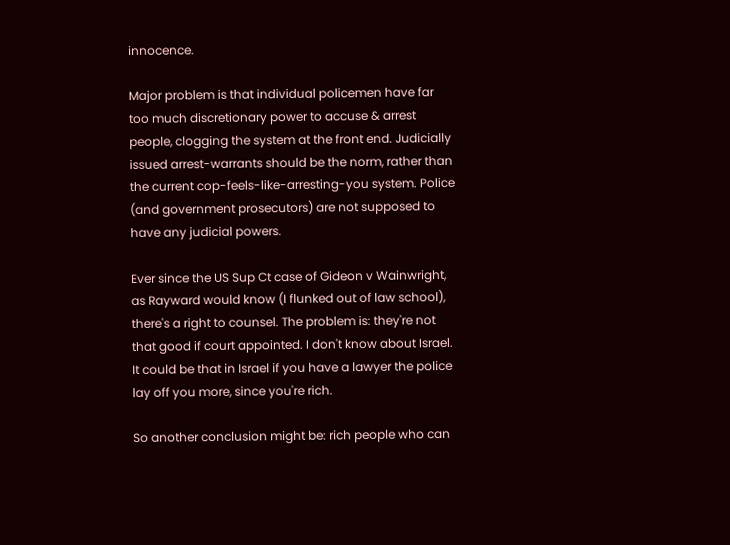innocence.

Major problem is that individual policemen have far too much discretionary power to accuse & arrest people, clogging the system at the front end. Judicially issued arrest-warrants should be the norm, rather than the current cop-feels-like-arresting-you system. Police (and government prosecutors) are not supposed to have any judicial powers.

Ever since the US Sup Ct case of Gideon v Wainwright, as Rayward would know (I flunked out of law school), there's a right to counsel. The problem is: they're not that good if court appointed. I don't know about Israel. It could be that in Israel if you have a lawyer the police lay off you more, since you're rich.

So another conclusion might be: rich people who can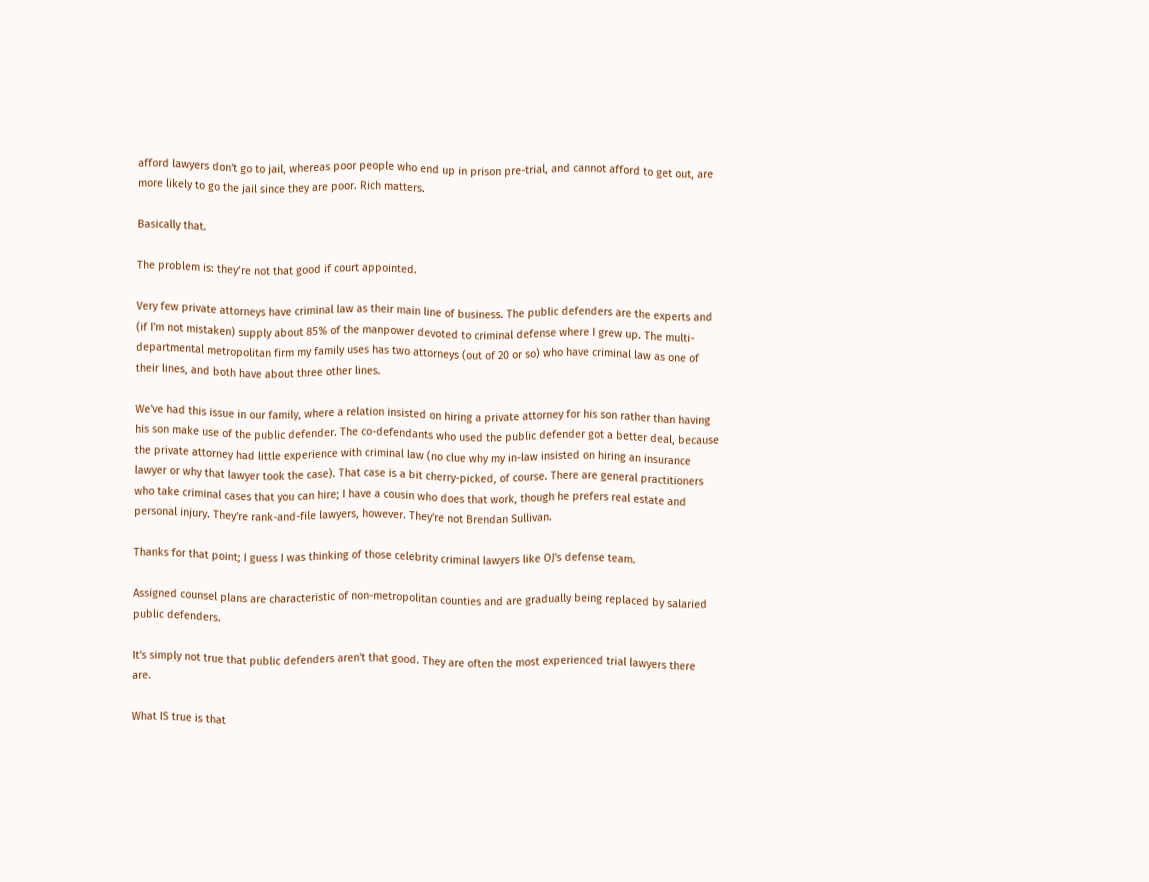afford lawyers don't go to jail, whereas poor people who end up in prison pre-trial, and cannot afford to get out, are more likely to go the jail since they are poor. Rich matters.

Basically that.

The problem is: they’re not that good if court appointed.

Very few private attorneys have criminal law as their main line of business. The public defenders are the experts and (if I'm not mistaken) supply about 85% of the manpower devoted to criminal defense where I grew up. The multi-departmental metropolitan firm my family uses has two attorneys (out of 20 or so) who have criminal law as one of their lines, and both have about three other lines.

We've had this issue in our family, where a relation insisted on hiring a private attorney for his son rather than having his son make use of the public defender. The co-defendants who used the public defender got a better deal, because the private attorney had little experience with criminal law (no clue why my in-law insisted on hiring an insurance lawyer or why that lawyer took the case). That case is a bit cherry-picked, of course. There are general practitioners who take criminal cases that you can hire; I have a cousin who does that work, though he prefers real estate and personal injury. They're rank-and-file lawyers, however. They're not Brendan Sullivan.

Thanks for that point; I guess I was thinking of those celebrity criminal lawyers like OJ's defense team.

Assigned counsel plans are characteristic of non-metropolitan counties and are gradually being replaced by salaried public defenders.

It's simply not true that public defenders aren't that good. They are often the most experienced trial lawyers there are.

What IS true is that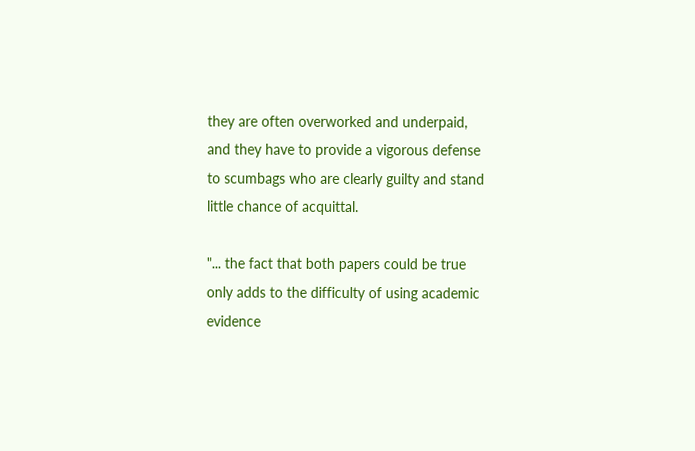they are often overworked and underpaid, and they have to provide a vigorous defense to scumbags who are clearly guilty and stand little chance of acquittal.

"... the fact that both papers could be true only adds to the difficulty of using academic evidence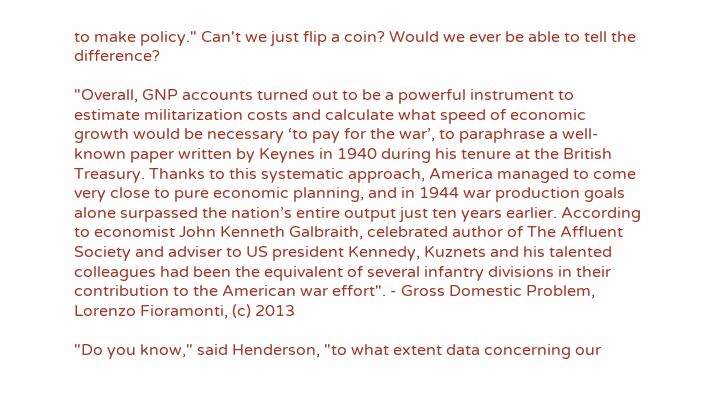to make policy." Can't we just flip a coin? Would we ever be able to tell the difference?

"Overall, GNP accounts turned out to be a powerful instrument to estimate militarization costs and calculate what speed of economic growth would be necessary ‘to pay for the war’, to paraphrase a well-known paper written by Keynes in 1940 during his tenure at the British Treasury. Thanks to this systematic approach, America managed to come very close to pure economic planning, and in 1944 war production goals alone surpassed the nation’s entire output just ten years earlier. According to economist John Kenneth Galbraith, celebrated author of The Affluent Society and adviser to US president Kennedy, Kuznets and his talented colleagues had been the equivalent of several infantry divisions in their contribution to the American war effort". - Gross Domestic Problem, Lorenzo Fioramonti, (c) 2013

"Do you know," said Henderson, "to what extent data concerning our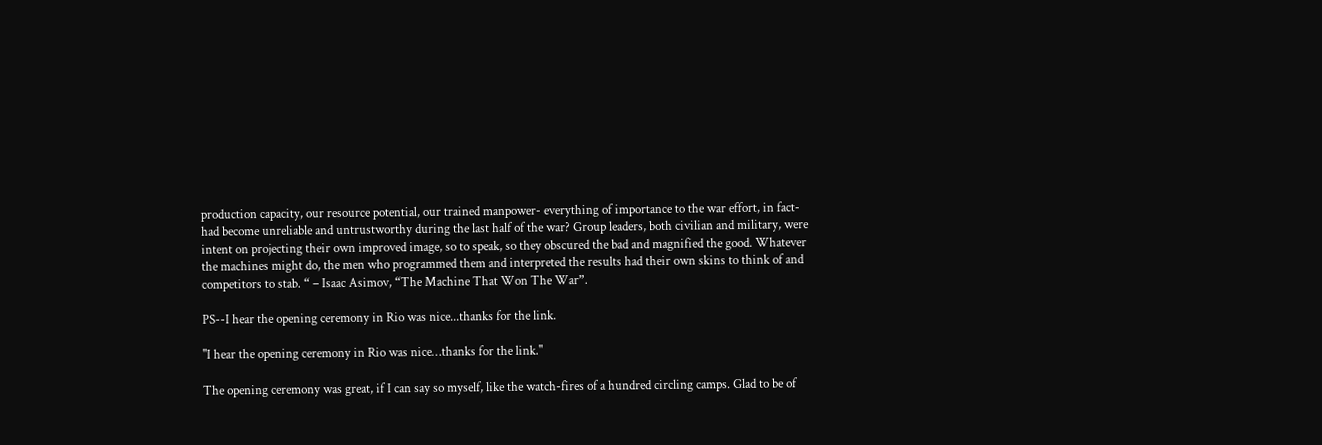production capacity, our resource potential, our trained manpower- everything of importance to the war effort, in fact-had become unreliable and untrustworthy during the last half of the war? Group leaders, both civilian and military, were intent on projecting their own improved image, so to speak, so they obscured the bad and magnified the good. Whatever the machines might do, the men who programmed them and interpreted the results had their own skins to think of and competitors to stab. “ – Isaac Asimov, “The Machine That Won The War”.

PS--I hear the opening ceremony in Rio was nice...thanks for the link.

"I hear the opening ceremony in Rio was nice…thanks for the link."

The opening ceremony was great, if I can say so myself, like the watch-fires of a hundred circling camps. Glad to be of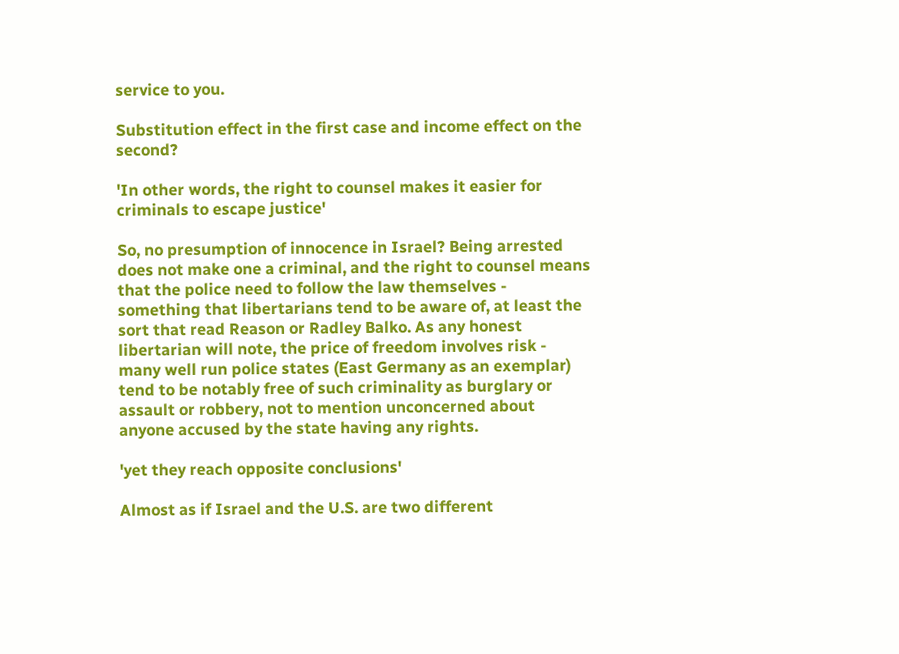service to you.

Substitution effect in the first case and income effect on the second?

'In other words, the right to counsel makes it easier for criminals to escape justice'

So, no presumption of innocence in Israel? Being arrested does not make one a criminal, and the right to counsel means that the police need to follow the law themselves - something that libertarians tend to be aware of, at least the sort that read Reason or Radley Balko. As any honest libertarian will note, the price of freedom involves risk - many well run police states (East Germany as an exemplar) tend to be notably free of such criminality as burglary or assault or robbery, not to mention unconcerned about anyone accused by the state having any rights.

'yet they reach opposite conclusions'

Almost as if Israel and the U.S. are two different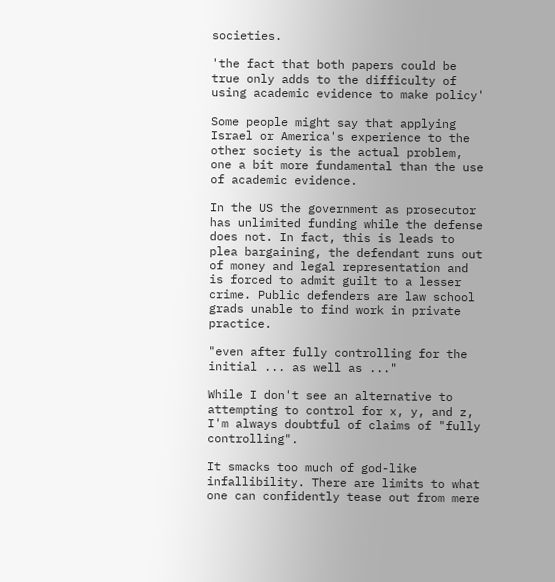societies.

'the fact that both papers could be true only adds to the difficulty of using academic evidence to make policy'

Some people might say that applying Israel or America's experience to the other society is the actual problem, one a bit more fundamental than the use of academic evidence.

In the US the government as prosecutor has unlimited funding while the defense does not. In fact, this is leads to plea bargaining, the defendant runs out of money and legal representation and is forced to admit guilt to a lesser crime. Public defenders are law school grads unable to find work in private practice.

"even after fully controlling for the initial ... as well as ..."

While I don't see an alternative to attempting to control for x, y, and z, I'm always doubtful of claims of "fully controlling".

It smacks too much of god-like infallibility. There are limits to what one can confidently tease out from mere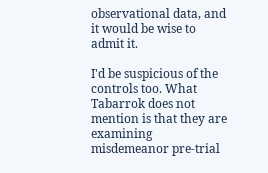observational data, and it would be wise to admit it.

I'd be suspicious of the controls too. What Tabarrok does not mention is that they are examining misdemeanor pre-trial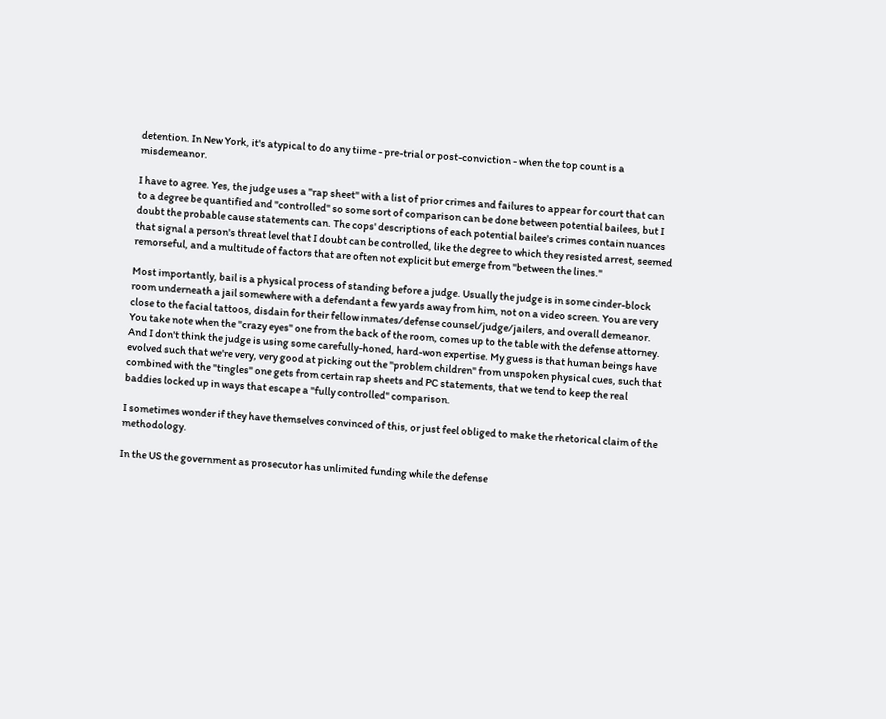detention. In New York, it's atypical to do any tiime - pre-trial or post-conviction - when the top count is a misdemeanor.

I have to agree. Yes, the judge uses a "rap sheet" with a list of prior crimes and failures to appear for court that can to a degree be quantified and "controlled" so some sort of comparison can be done between potential bailees, but I doubt the probable cause statements can. The cops' descriptions of each potential bailee's crimes contain nuances that signal a person's threat level that I doubt can be controlled, like the degree to which they resisted arrest, seemed remorseful, and a multitude of factors that are often not explicit but emerge from "between the lines."

Most importantly, bail is a physical process of standing before a judge. Usually the judge is in some cinder-block room underneath a jail somewhere with a defendant a few yards away from him, not on a video screen. You are very close to the facial tattoos, disdain for their fellow inmates/defense counsel/judge/jailers, and overall demeanor. You take note when the "crazy eyes" one from the back of the room, comes up to the table with the defense attorney. And I don't think the judge is using some carefully-honed, hard-won expertise. My guess is that human beings have evolved such that we're very, very good at picking out the "problem children" from unspoken physical cues, such that combined with the "tingles" one gets from certain rap sheets and PC statements, that we tend to keep the real baddies locked up in ways that escape a "fully controlled" comparison.

I sometimes wonder if they have themselves convinced of this, or just feel obliged to make the rhetorical claim of the methodology.

In the US the government as prosecutor has unlimited funding while the defense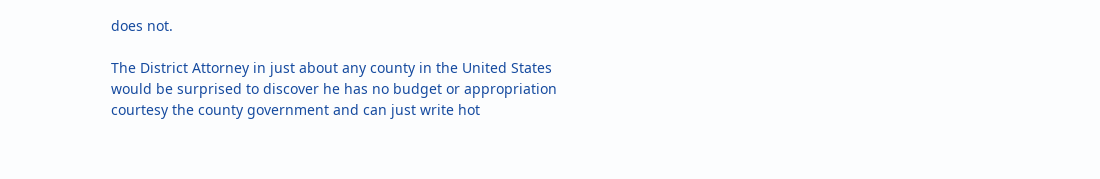does not.

The District Attorney in just about any county in the United States would be surprised to discover he has no budget or appropriation courtesy the county government and can just write hot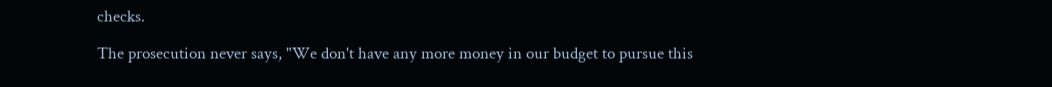checks.

The prosecution never says, "We don't have any more money in our budget to pursue this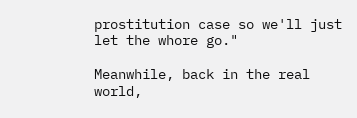prostitution case so we'll just let the whore go."

Meanwhile, back in the real world,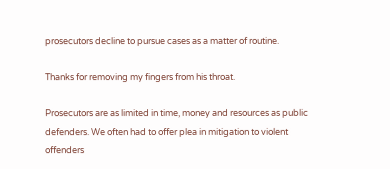prosecutors decline to pursue cases as a matter of routine.

Thanks for removing my fingers from his throat.

Prosecutors are as limited in time, money and resources as public defenders. We often had to offer plea in mitigation to violent offenders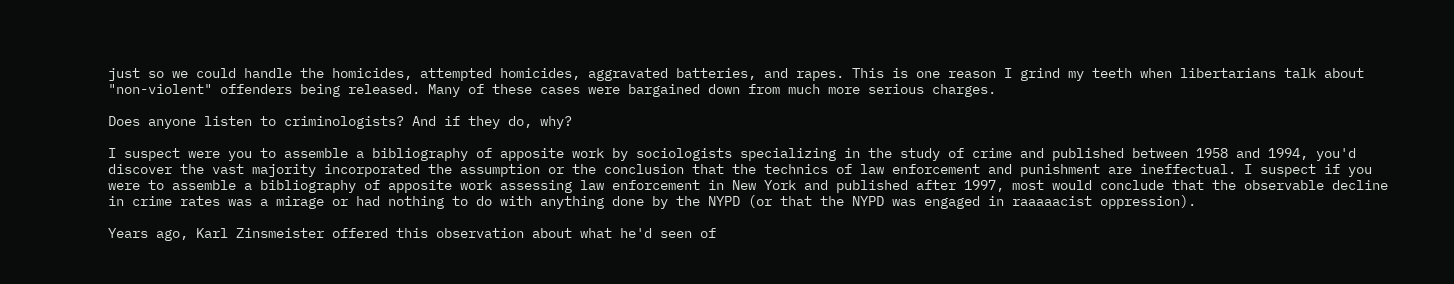just so we could handle the homicides, attempted homicides, aggravated batteries, and rapes. This is one reason I grind my teeth when libertarians talk about "non-violent" offenders being released. Many of these cases were bargained down from much more serious charges.

Does anyone listen to criminologists? And if they do, why?

I suspect were you to assemble a bibliography of apposite work by sociologists specializing in the study of crime and published between 1958 and 1994, you'd discover the vast majority incorporated the assumption or the conclusion that the technics of law enforcement and punishment are ineffectual. I suspect if you were to assemble a bibliography of apposite work assessing law enforcement in New York and published after 1997, most would conclude that the observable decline in crime rates was a mirage or had nothing to do with anything done by the NYPD (or that the NYPD was engaged in raaaaacist oppression).

Years ago, Karl Zinsmeister offered this observation about what he'd seen of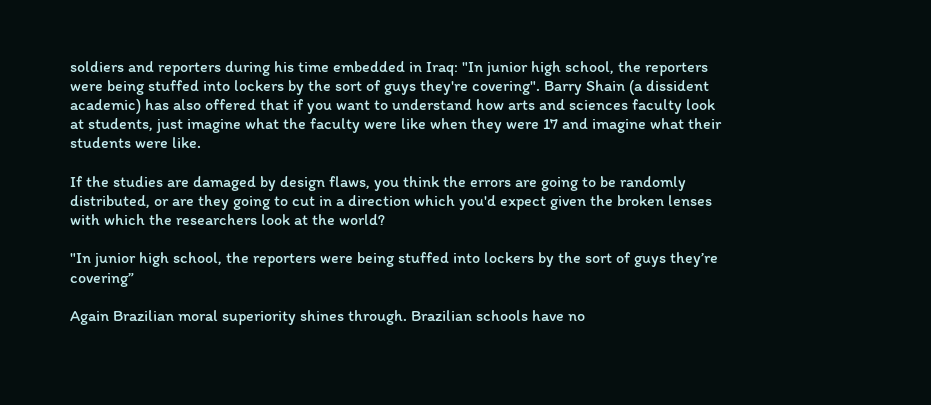soldiers and reporters during his time embedded in Iraq: "In junior high school, the reporters were being stuffed into lockers by the sort of guys they're covering". Barry Shain (a dissident academic) has also offered that if you want to understand how arts and sciences faculty look at students, just imagine what the faculty were like when they were 17 and imagine what their students were like.

If the studies are damaged by design flaws, you think the errors are going to be randomly distributed, or are they going to cut in a direction which you'd expect given the broken lenses with which the researchers look at the world?

"In junior high school, the reporters were being stuffed into lockers by the sort of guys they’re covering”

Again Brazilian moral superiority shines through. Brazilian schools have no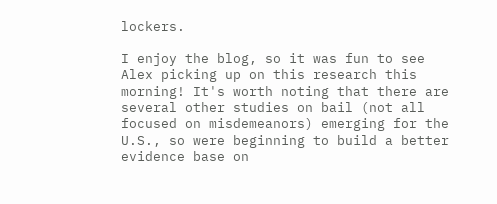lockers.

I enjoy the blog, so it was fun to see Alex picking up on this research this morning! It's worth noting that there are several other studies on bail (not all focused on misdemeanors) emerging for the U.S., so were beginning to build a better evidence base on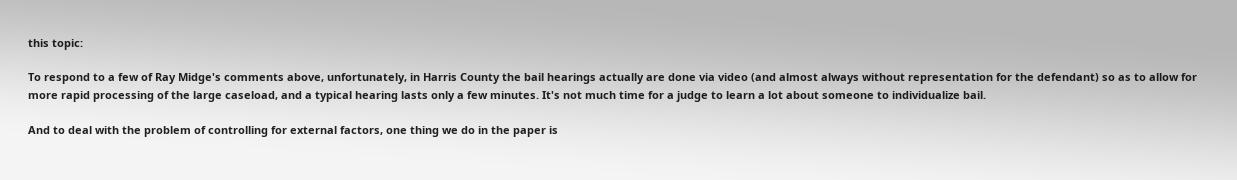this topic:

To respond to a few of Ray Midge's comments above, unfortunately, in Harris County the bail hearings actually are done via video (and almost always without representation for the defendant) so as to allow for more rapid processing of the large caseload, and a typical hearing lasts only a few minutes. It's not much time for a judge to learn a lot about someone to individualize bail.

And to deal with the problem of controlling for external factors, one thing we do in the paper is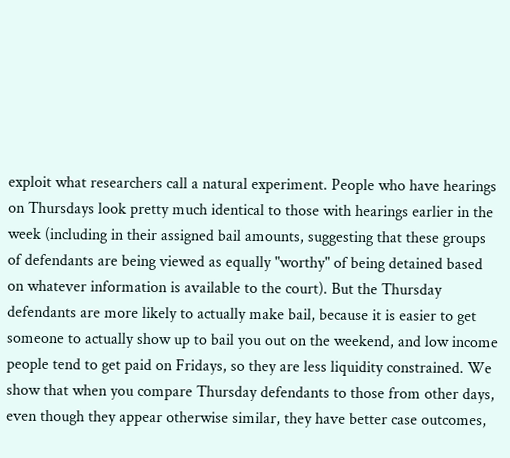exploit what researchers call a natural experiment. People who have hearings on Thursdays look pretty much identical to those with hearings earlier in the week (including in their assigned bail amounts, suggesting that these groups of defendants are being viewed as equally "worthy" of being detained based on whatever information is available to the court). But the Thursday defendants are more likely to actually make bail, because it is easier to get someone to actually show up to bail you out on the weekend, and low income people tend to get paid on Fridays, so they are less liquidity constrained. We show that when you compare Thursday defendants to those from other days, even though they appear otherwise similar, they have better case outcomes,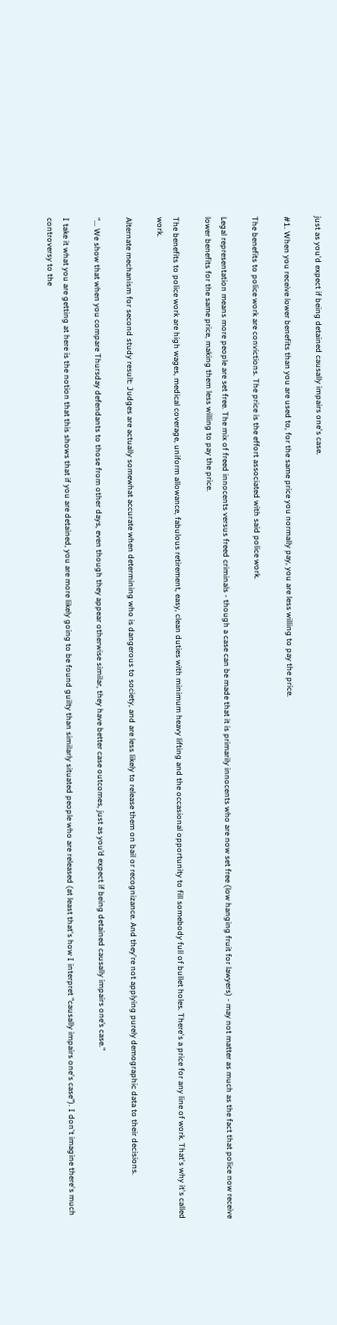just as you'd expect if being detained causally impairs one's case.

#1. When you receive lower benefits than you are used to, for the same price you normally pay, you are less willing to pay the price.

The benefits to police work are convictions. The price is the effort associated with said police work.

Legal representation means more people are set free. The mix of freed innocents versus freed criminals - though a case can be made that it is primarily innocents who are now set free (low hanging fruit for lawyers) - may not matter as much as the fact that police now receive lower benefits for the same price, making them less willing to pay the price.

The benefits to police work are high wages, medical coverage, uniform allowance, fabulous retirement, easy, clean duties with minimum heavy lifting and the occasional opportunity to fill somebody full of bullet holes. There's a price for any line of work. That's why it's called work.

Alternate mechanism for second study result: Judges are actually somewhat accurate when determining who is dangerous to society, and are less likely to release them on bail or recognizance. And they're not applying purely demographic data to their decisions.

"... We show that when you compare Thursday defendants to those from other days, even though they appear otherwise similar, they have better case outcomes, just as you’d expect if being detained causally impairs one’s case."

I take it what you are getting at here is the notion that this shows that if you are detained, you are more likely going to be found guilty than similarly situated people who are released (at least that's how I interpret "causally impairs one's case"). I don't imagine there's much controversy to the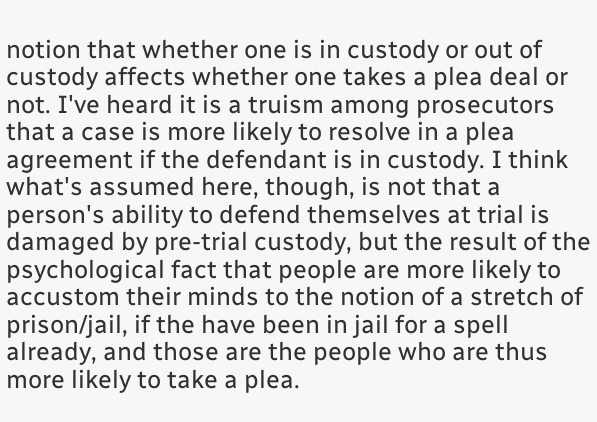notion that whether one is in custody or out of custody affects whether one takes a plea deal or not. I've heard it is a truism among prosecutors that a case is more likely to resolve in a plea agreement if the defendant is in custody. I think what's assumed here, though, is not that a person's ability to defend themselves at trial is damaged by pre-trial custody, but the result of the psychological fact that people are more likely to accustom their minds to the notion of a stretch of prison/jail, if the have been in jail for a spell already, and those are the people who are thus more likely to take a plea.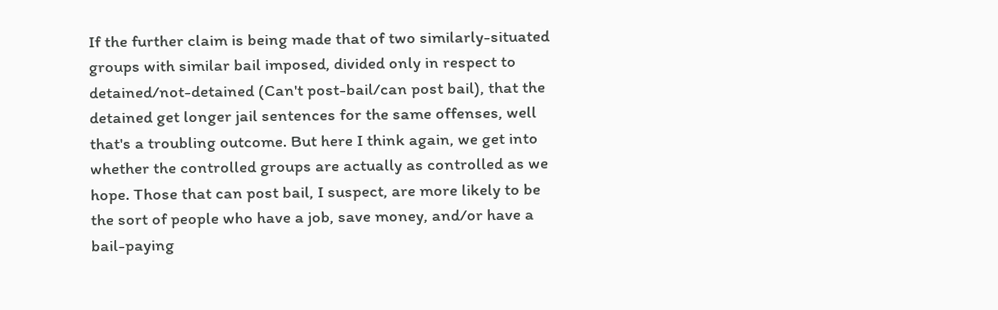If the further claim is being made that of two similarly-situated groups with similar bail imposed, divided only in respect to detained/not-detained (Can't post-bail/can post bail), that the detained get longer jail sentences for the same offenses, well that's a troubling outcome. But here I think again, we get into whether the controlled groups are actually as controlled as we hope. Those that can post bail, I suspect, are more likely to be the sort of people who have a job, save money, and/or have a bail-paying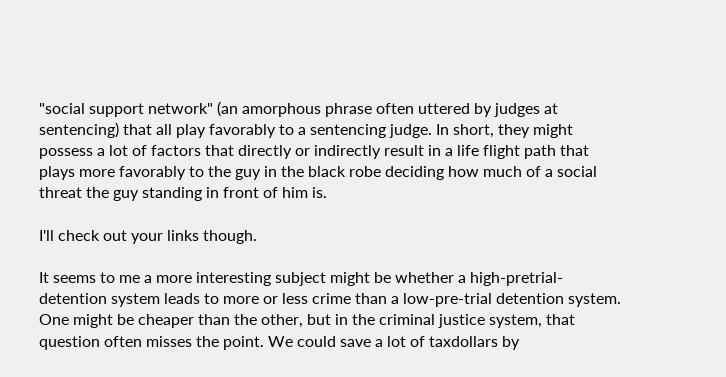"social support network" (an amorphous phrase often uttered by judges at sentencing) that all play favorably to a sentencing judge. In short, they might possess a lot of factors that directly or indirectly result in a life flight path that plays more favorably to the guy in the black robe deciding how much of a social threat the guy standing in front of him is.

I'll check out your links though.

It seems to me a more interesting subject might be whether a high-pretrial-detention system leads to more or less crime than a low-pre-trial detention system. One might be cheaper than the other, but in the criminal justice system, that question often misses the point. We could save a lot of taxdollars by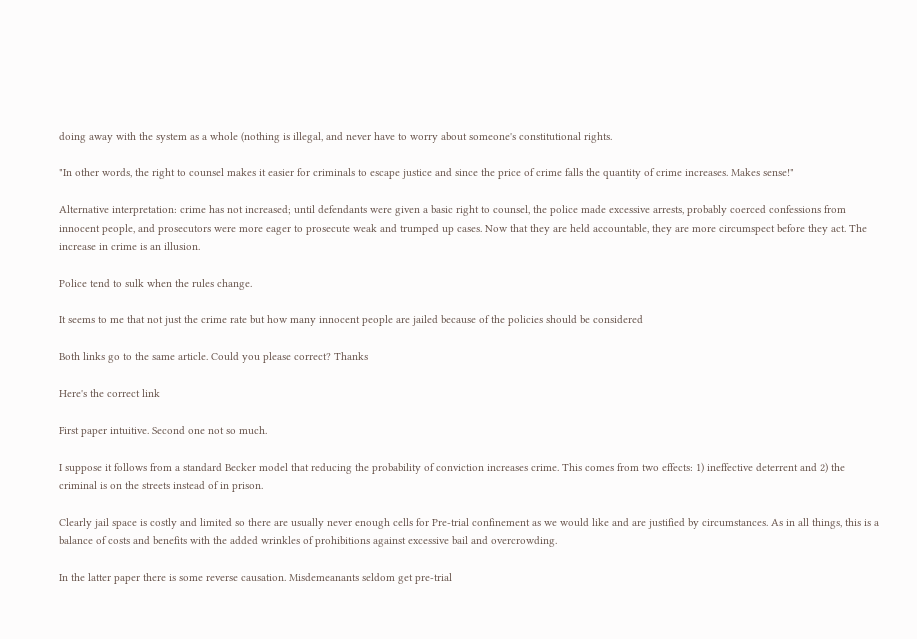doing away with the system as a whole (nothing is illegal, and never have to worry about someone's constitutional rights.

"In other words, the right to counsel makes it easier for criminals to escape justice and since the price of crime falls the quantity of crime increases. Makes sense!"

Alternative interpretation: crime has not increased; until defendants were given a basic right to counsel, the police made excessive arrests, probably coerced confessions from innocent people, and prosecutors were more eager to prosecute weak and trumped up cases. Now that they are held accountable, they are more circumspect before they act. The increase in crime is an illusion.

Police tend to sulk when the rules change.

It seems to me that not just the crime rate but how many innocent people are jailed because of the policies should be considered

Both links go to the same article. Could you please correct? Thanks

Here's the correct link

First paper intuitive. Second one not so much.

I suppose it follows from a standard Becker model that reducing the probability of conviction increases crime. This comes from two effects: 1) ineffective deterrent and 2) the criminal is on the streets instead of in prison.

Clearly jail space is costly and limited so there are usually never enough cells for Pre-trial confinement as we would like and are justified by circumstances. As in all things, this is a balance of costs and benefits with the added wrinkles of prohibitions against excessive bail and overcrowding.

In the latter paper there is some reverse causation. Misdemeanants seldom get pre-trial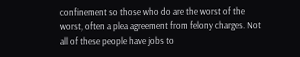confinement so those who do are the worst of the worst, often a plea agreement from felony charges. Not all of these people have jobs to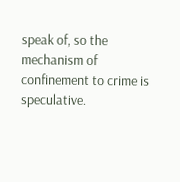speak of, so the mechanism of confinement to crime is speculative.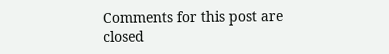Comments for this post are closed